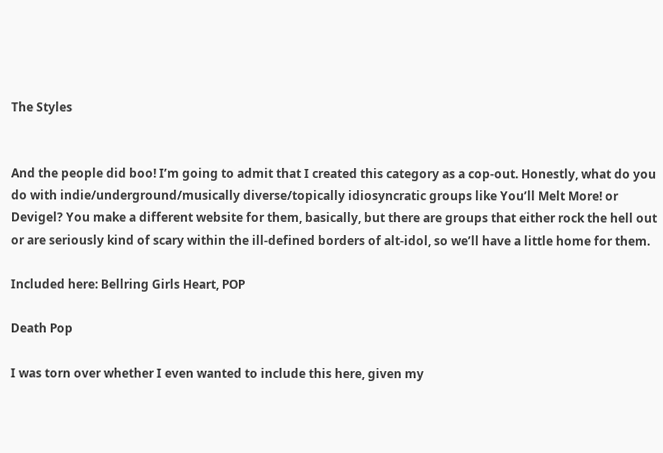The Styles


And the people did boo! I’m going to admit that I created this category as a cop-out. Honestly, what do you do with indie/underground/musically diverse/topically idiosyncratic groups like You’ll Melt More! or Devigel? You make a different website for them, basically, but there are groups that either rock the hell out or are seriously kind of scary within the ill-defined borders of alt-idol, so we’ll have a little home for them.

Included here: Bellring Girls Heart, POP

Death Pop

I was torn over whether I even wanted to include this here, given my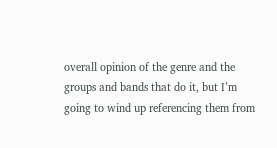overall opinion of the genre and the groups and bands that do it, but I’m going to wind up referencing them from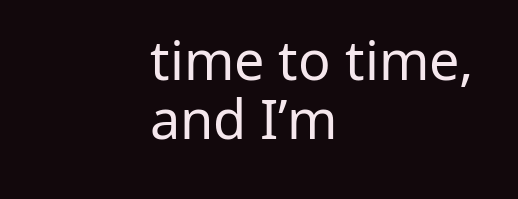time to time, and I’m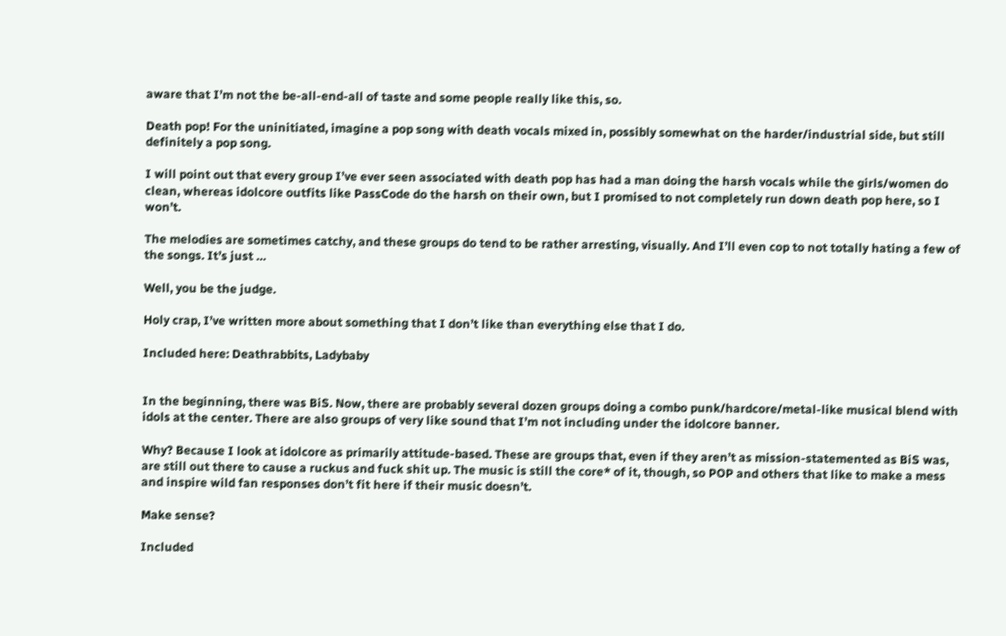aware that I’m not the be-all-end-all of taste and some people really like this, so.

Death pop! For the uninitiated, imagine a pop song with death vocals mixed in, possibly somewhat on the harder/industrial side, but still definitely a pop song.

I will point out that every group I’ve ever seen associated with death pop has had a man doing the harsh vocals while the girls/women do clean, whereas idolcore outfits like PassCode do the harsh on their own, but I promised to not completely run down death pop here, so I won’t.

The melodies are sometimes catchy, and these groups do tend to be rather arresting, visually. And I’ll even cop to not totally hating a few of the songs. It’s just …

Well, you be the judge.

Holy crap, I’ve written more about something that I don’t like than everything else that I do.

Included here: Deathrabbits, Ladybaby


In the beginning, there was BiS. Now, there are probably several dozen groups doing a combo punk/hardcore/metal-like musical blend with idols at the center. There are also groups of very like sound that I’m not including under the idolcore banner.

Why? Because I look at idolcore as primarily attitude-based. These are groups that, even if they aren’t as mission-statemented as BiS was, are still out there to cause a ruckus and fuck shit up. The music is still the core* of it, though, so POP and others that like to make a mess and inspire wild fan responses don’t fit here if their music doesn’t.

Make sense?

Included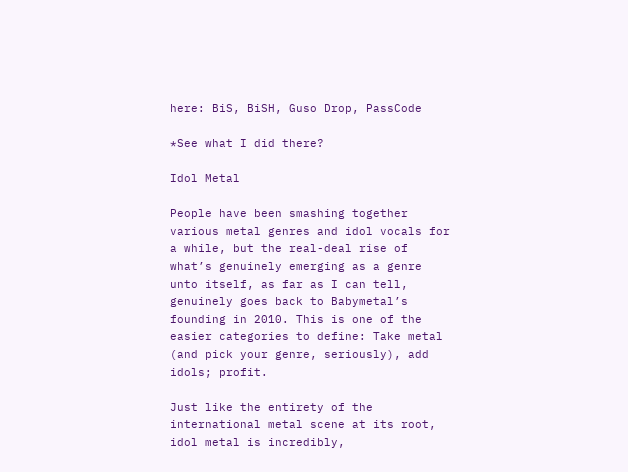here: BiS, BiSH, Guso Drop, PassCode

*See what I did there?

Idol Metal

People have been smashing together various metal genres and idol vocals for a while, but the real-deal rise of what’s genuinely emerging as a genre unto itself, as far as I can tell, genuinely goes back to Babymetal’s founding in 2010. This is one of the easier categories to define: Take metal (and pick your genre, seriously), add idols; profit.

Just like the entirety of the international metal scene at its root, idol metal is incredibly,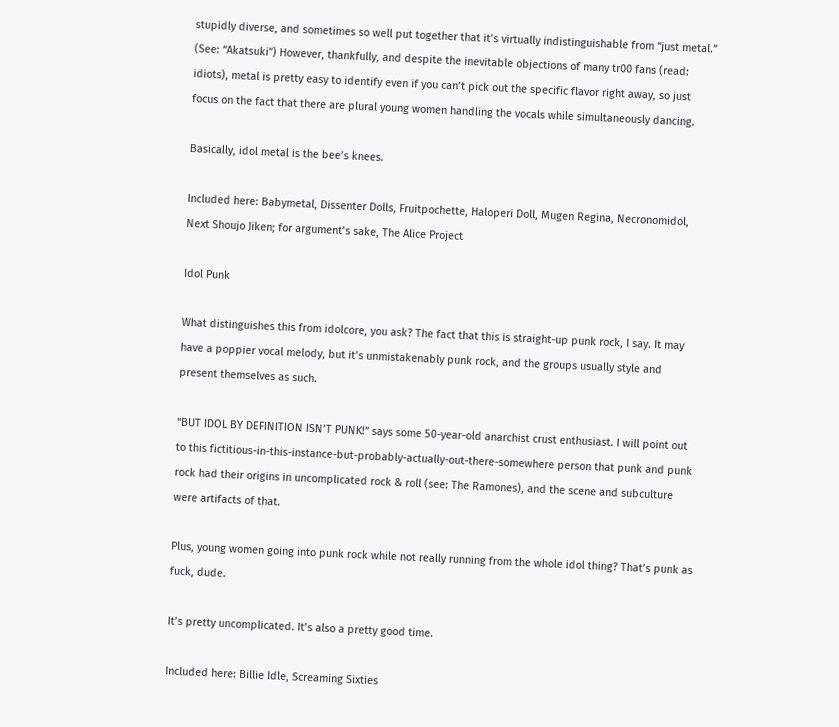stupidly diverse, and sometimes so well put together that it’s virtually indistinguishable from “just metal.” (See: “Akatsuki”) However, thankfully, and despite the inevitable objections of many tr00 fans (read: idiots), metal is pretty easy to identify even if you can’t pick out the specific flavor right away, so just focus on the fact that there are plural young women handling the vocals while simultaneously dancing.

Basically, idol metal is the bee’s knees.

Included here: Babymetal, Dissenter Dolls, Fruitpochette, Haloperi Doll, Mugen Regina, Necronomidol, Next Shoujo Jiken; for argument’s sake, The Alice Project

Idol Punk

What distinguishes this from idolcore, you ask? The fact that this is straight-up punk rock, I say. It may have a poppier vocal melody, but it’s unmistakenably punk rock, and the groups usually style and present themselves as such.

“BUT IDOL BY DEFINITION ISN’T PUNK!” says some 50-year-old anarchist crust enthusiast. I will point out to this fictitious-in-this-instance-but-probably-actually-out-there-somewhere person that punk and punk rock had their origins in uncomplicated rock & roll (see: The Ramones), and the scene and subculture were artifacts of that.

Plus, young women going into punk rock while not really running from the whole idol thing? That’s punk as fuck, dude.

It’s pretty uncomplicated. It’s also a pretty good time.

Included here: Billie Idle, Screaming Sixties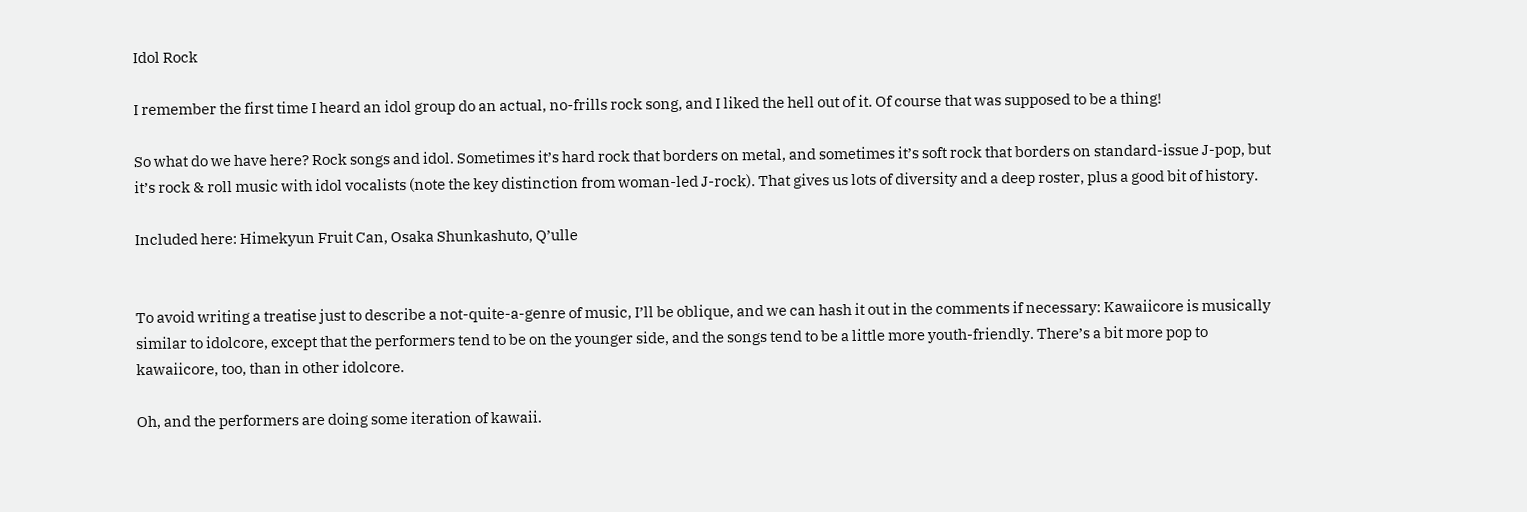Idol Rock

I remember the first time I heard an idol group do an actual, no-frills rock song, and I liked the hell out of it. Of course that was supposed to be a thing!

So what do we have here? Rock songs and idol. Sometimes it’s hard rock that borders on metal, and sometimes it’s soft rock that borders on standard-issue J-pop, but it’s rock & roll music with idol vocalists (note the key distinction from woman-led J-rock). That gives us lots of diversity and a deep roster, plus a good bit of history.

Included here: Himekyun Fruit Can, Osaka Shunkashuto, Q’ulle


To avoid writing a treatise just to describe a not-quite-a-genre of music, I’ll be oblique, and we can hash it out in the comments if necessary: Kawaiicore is musically similar to idolcore, except that the performers tend to be on the younger side, and the songs tend to be a little more youth-friendly. There’s a bit more pop to kawaiicore, too, than in other idolcore.

Oh, and the performers are doing some iteration of kawaii.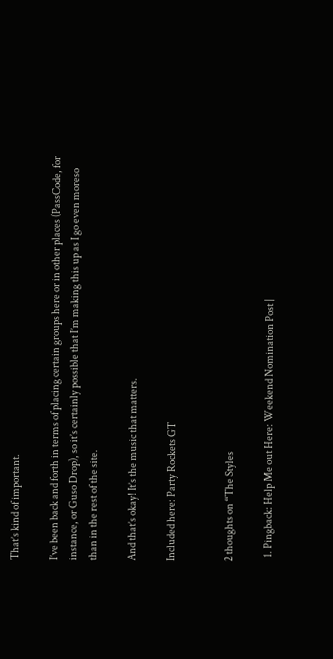That’s kind of important.

I’ve been back and forth in terms of placing certain groups here or in other places (PassCode, for instance, or Guso Drop), so it’s certainly possible that I’m making this up as I go even moreso than in the rest of the site.

And that’s okay! It’s the music that matters.

Included here: Party Rockets GT


2 thoughts on “The Styles

  1. Pingback: Help Me out Here: Weekend Nomination Post |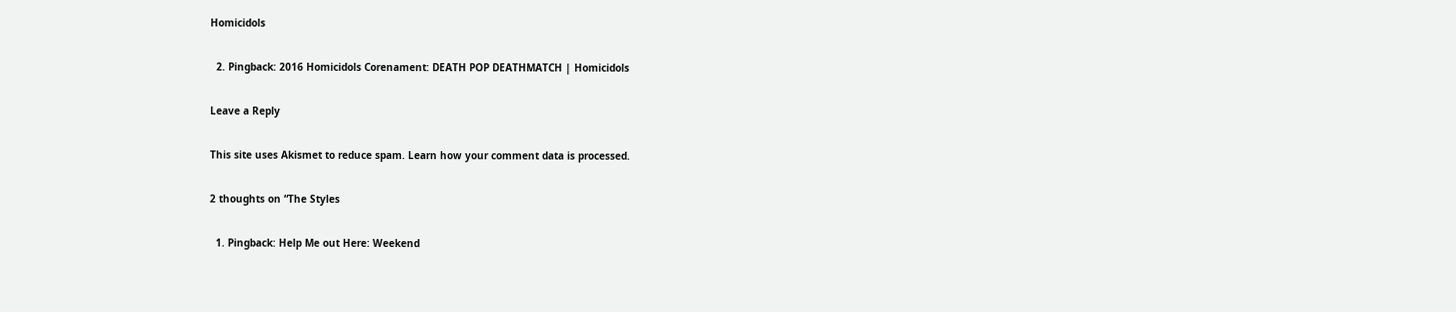Homicidols

  2. Pingback: 2016 Homicidols Corenament: DEATH POP DEATHMATCH | Homicidols

Leave a Reply

This site uses Akismet to reduce spam. Learn how your comment data is processed.

2 thoughts on “The Styles

  1. Pingback: Help Me out Here: Weekend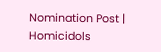Nomination Post | Homicidols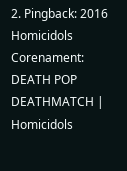2. Pingback: 2016 Homicidols Corenament: DEATH POP DEATHMATCH | Homicidols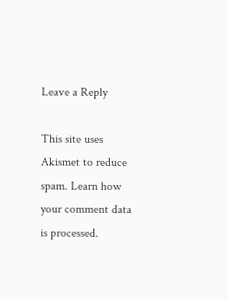Leave a Reply

This site uses Akismet to reduce spam. Learn how your comment data is processed.